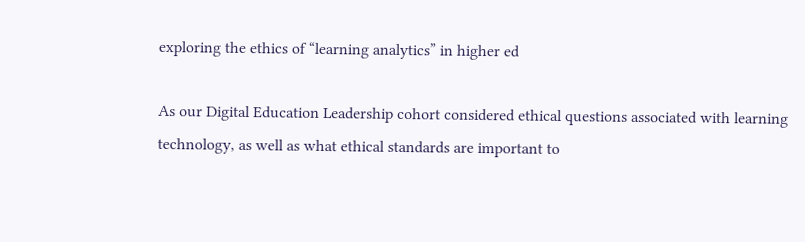exploring the ethics of “learning analytics” in higher ed

As our Digital Education Leadership cohort considered ethical questions associated with learning technology, as well as what ethical standards are important to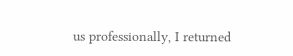us professionally, I returned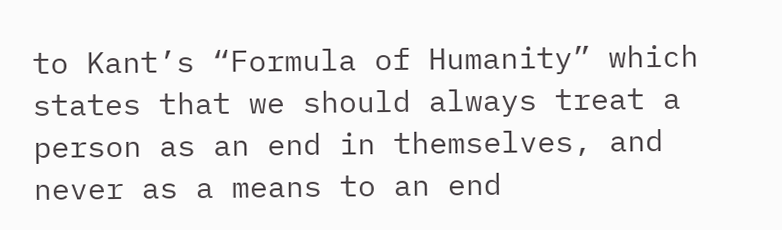to Kant’s “Formula of Humanity” which states that we should always treat a person as an end in themselves, and never as a means to an end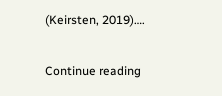(Keirsten, 2019)….

Continue reading